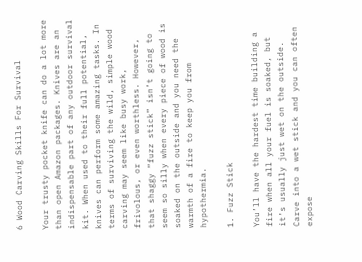6 Wood Carving Skills For Survival

Your trusty pocket knife can do a lot more than open Amazon packages. Knives are an indispensable part of any outdoor survival kit. When used to their full potential, knives can perform some amazing tasks. In terms of surviving the wild, simple wood carving may seem like busy work, frivolous, or even worthless. However, that shaggy “fuzz stick” isn’t going to seem so silly when every piece of wood is soaked on the outside and you need the warmth of a fire to keep you from hypothermia.

1. Fuzz Stick

You’ll have the hardest time building a fire when all your fuel is soaked, but it’s usually just wet on the outside. Carve into a wet stick and you can often expose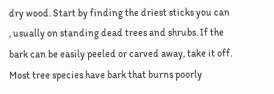dry wood. Start by finding the driest sticks you can , usually on standing dead trees and shrubs. If the bark can be easily peeled or carved away, take it off. Most tree species have bark that burns poorly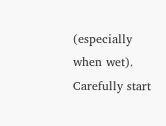(especially when wet). Carefully start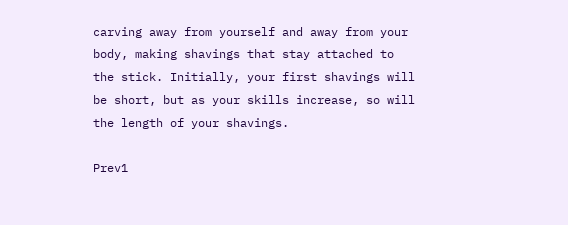carving away from yourself and away from your body, making shavings that stay attached to the stick. Initially, your first shavings will be short, but as your skills increase, so will the length of your shavings.

Prev1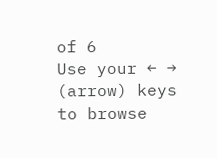of 6
Use your ← → (arrow) keys to browse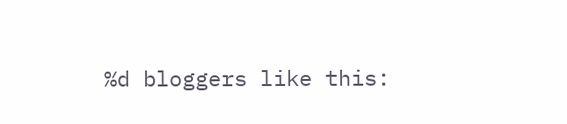%d bloggers like this: